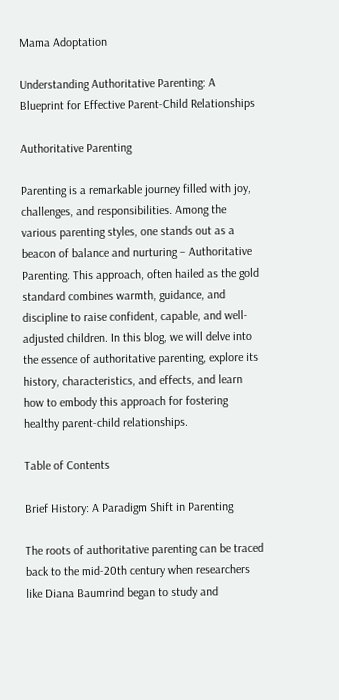Mama Adoptation

Understanding Authoritative Parenting: A Blueprint for Effective Parent-Child Relationships

Authoritative Parenting

Parenting is a remarkable journey filled with joy, challenges, and responsibilities. Among the various parenting styles, one stands out as a beacon of balance and nurturing – Authoritative Parenting. This approach, often hailed as the gold standard combines warmth, guidance, and discipline to raise confident, capable, and well-adjusted children. In this blog, we will delve into the essence of authoritative parenting, explore its history, characteristics, and effects, and learn how to embody this approach for fostering healthy parent-child relationships.

Table of Contents

Brief History: A Paradigm Shift in Parenting

The roots of authoritative parenting can be traced back to the mid-20th century when researchers like Diana Baumrind began to study and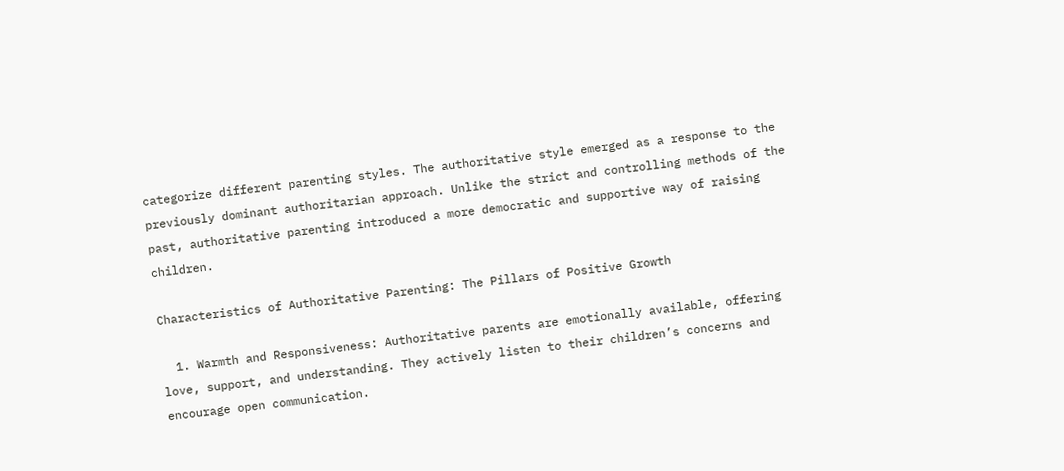categorize different parenting styles. The authoritative style emerged as a response to the previously dominant authoritarian approach. Unlike the strict and controlling methods of the past, authoritative parenting introduced a more democratic and supportive way of raising children.

Characteristics of Authoritative Parenting: The Pillars of Positive Growth

  1. Warmth and Responsiveness: Authoritative parents are emotionally available, offering love, support, and understanding. They actively listen to their children’s concerns and encourage open communication.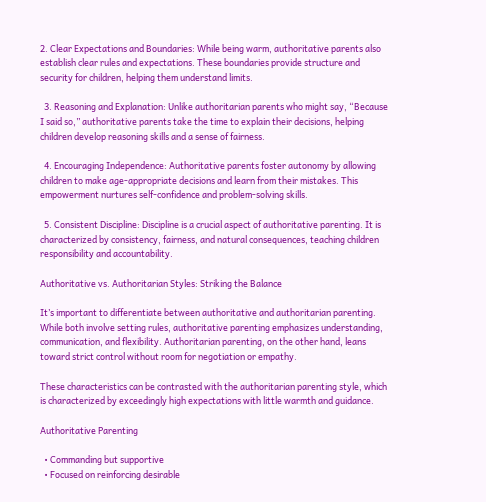2. Clear Expectations and Boundaries: While being warm, authoritative parents also establish clear rules and expectations. These boundaries provide structure and security for children, helping them understand limits.

  3. Reasoning and Explanation: Unlike authoritarian parents who might say, “Because I said so,” authoritative parents take the time to explain their decisions, helping children develop reasoning skills and a sense of fairness.

  4. Encouraging Independence: Authoritative parents foster autonomy by allowing children to make age-appropriate decisions and learn from their mistakes. This empowerment nurtures self-confidence and problem-solving skills.

  5. Consistent Discipline: Discipline is a crucial aspect of authoritative parenting. It is characterized by consistency, fairness, and natural consequences, teaching children responsibility and accountability.

Authoritative vs. Authoritarian Styles: Striking the Balance

It’s important to differentiate between authoritative and authoritarian parenting. While both involve setting rules, authoritative parenting emphasizes understanding, communication, and flexibility. Authoritarian parenting, on the other hand, leans toward strict control without room for negotiation or empathy.

These characteristics can be contrasted with the authoritarian parenting style, which is characterized by exceedingly high expectations with little warmth and guidance.

Authoritative Parenting

  • Commanding but supportive
  • Focused on reinforcing desirable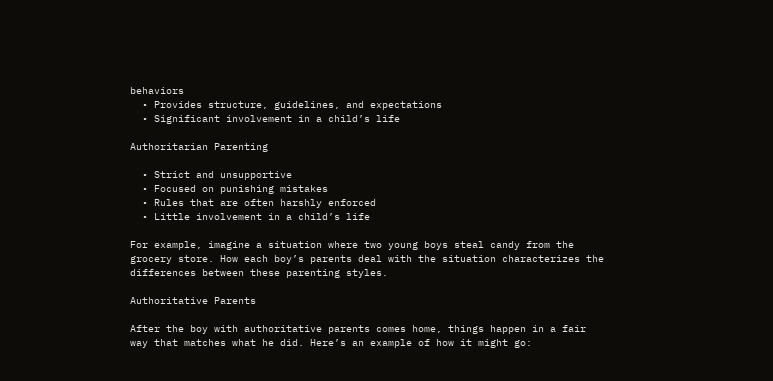behaviors
  • Provides structure, guidelines, and expectations
  • Significant involvement in a child’s life

Authoritarian Parenting

  • Strict and unsupportive
  • Focused on punishing mistakes
  • Rules that are often harshly enforced
  • Little involvement in a child’s life

For example, imagine a situation where two young boys steal candy from the grocery store. How each boy’s parents deal with the situation characterizes the differences between these parenting styles.

Authoritative Parents

After the boy with authoritative parents comes home, things happen in a fair way that matches what he did. Here’s an example of how it might go: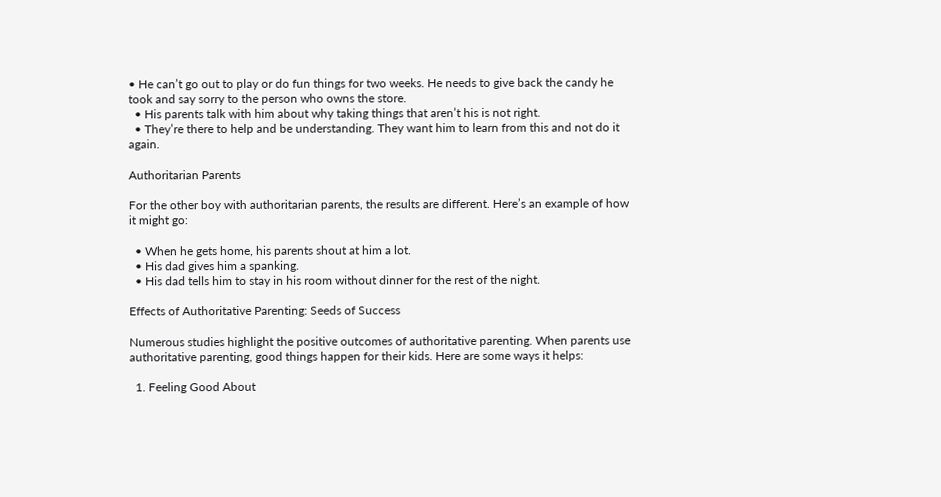• He can’t go out to play or do fun things for two weeks. He needs to give back the candy he took and say sorry to the person who owns the store.
  • His parents talk with him about why taking things that aren’t his is not right.
  • They’re there to help and be understanding. They want him to learn from this and not do it again.

Authoritarian Parents

For the other boy with authoritarian parents, the results are different. Here’s an example of how it might go:

  • When he gets home, his parents shout at him a lot.
  • His dad gives him a spanking.
  • His dad tells him to stay in his room without dinner for the rest of the night.

Effects of Authoritative Parenting: Seeds of Success

Numerous studies highlight the positive outcomes of authoritative parenting. When parents use authoritative parenting, good things happen for their kids. Here are some ways it helps:

  1. Feeling Good About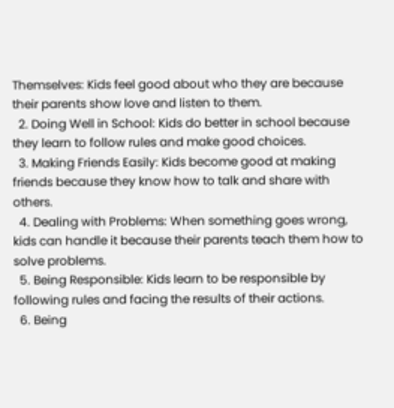Themselves: Kids feel good about who they are because their parents show love and listen to them.
  2. Doing Well in School: Kids do better in school because they learn to follow rules and make good choices.
  3. Making Friends Easily: Kids become good at making friends because they know how to talk and share with others.
  4. Dealing with Problems: When something goes wrong, kids can handle it because their parents teach them how to solve problems.
  5. Being Responsible: Kids learn to be responsible by following rules and facing the results of their actions.
  6. Being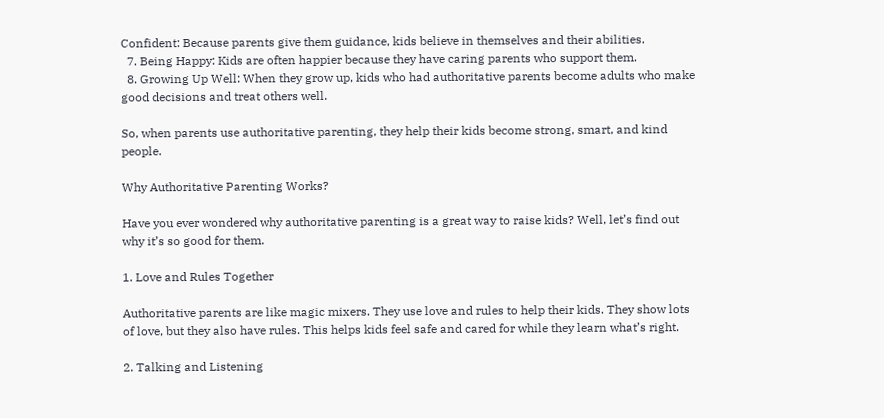Confident: Because parents give them guidance, kids believe in themselves and their abilities.
  7. Being Happy: Kids are often happier because they have caring parents who support them.
  8. Growing Up Well: When they grow up, kids who had authoritative parents become adults who make good decisions and treat others well.

So, when parents use authoritative parenting, they help their kids become strong, smart, and kind people.

Why Authoritative Parenting Works?

Have you ever wondered why authoritative parenting is a great way to raise kids? Well, let’s find out why it’s so good for them.

1. Love and Rules Together

Authoritative parents are like magic mixers. They use love and rules to help their kids. They show lots of love, but they also have rules. This helps kids feel safe and cared for while they learn what’s right.

2. Talking and Listening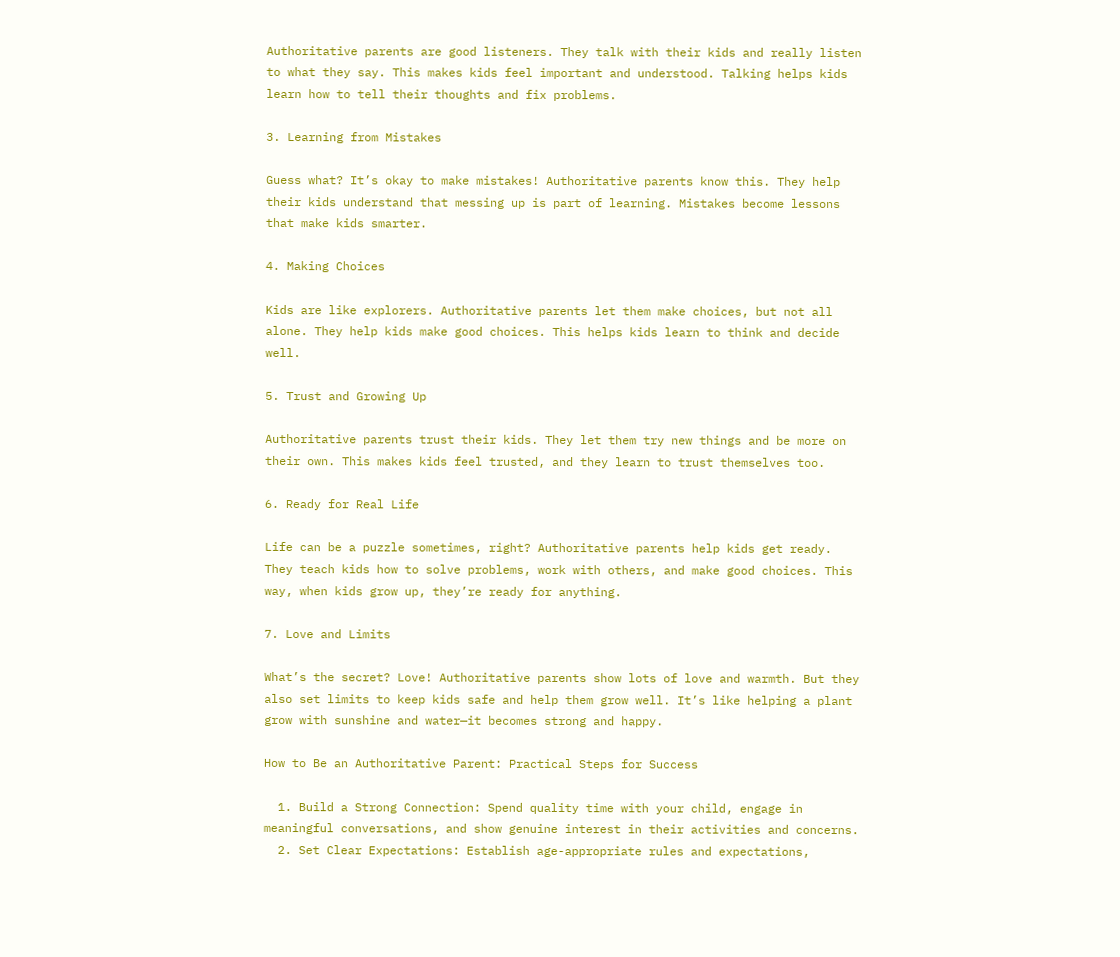Authoritative parents are good listeners. They talk with their kids and really listen to what they say. This makes kids feel important and understood. Talking helps kids learn how to tell their thoughts and fix problems.

3. Learning from Mistakes

Guess what? It’s okay to make mistakes! Authoritative parents know this. They help their kids understand that messing up is part of learning. Mistakes become lessons that make kids smarter.

4. Making Choices

Kids are like explorers. Authoritative parents let them make choices, but not all alone. They help kids make good choices. This helps kids learn to think and decide well.

5. Trust and Growing Up

Authoritative parents trust their kids. They let them try new things and be more on their own. This makes kids feel trusted, and they learn to trust themselves too.

6. Ready for Real Life

Life can be a puzzle sometimes, right? Authoritative parents help kids get ready. They teach kids how to solve problems, work with others, and make good choices. This way, when kids grow up, they’re ready for anything.

7. Love and Limits

What’s the secret? Love! Authoritative parents show lots of love and warmth. But they also set limits to keep kids safe and help them grow well. It’s like helping a plant grow with sunshine and water—it becomes strong and happy.

How to Be an Authoritative Parent: Practical Steps for Success

  1. Build a Strong Connection: Spend quality time with your child, engage in meaningful conversations, and show genuine interest in their activities and concerns.
  2. Set Clear Expectations: Establish age-appropriate rules and expectations,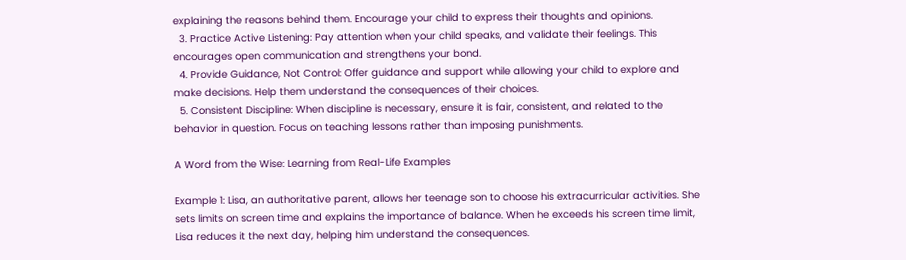explaining the reasons behind them. Encourage your child to express their thoughts and opinions.
  3. Practice Active Listening: Pay attention when your child speaks, and validate their feelings. This encourages open communication and strengthens your bond.
  4. Provide Guidance, Not Control: Offer guidance and support while allowing your child to explore and make decisions. Help them understand the consequences of their choices.
  5. Consistent Discipline: When discipline is necessary, ensure it is fair, consistent, and related to the behavior in question. Focus on teaching lessons rather than imposing punishments.

A Word from the Wise: Learning from Real-Life Examples

Example 1: Lisa, an authoritative parent, allows her teenage son to choose his extracurricular activities. She sets limits on screen time and explains the importance of balance. When he exceeds his screen time limit, Lisa reduces it the next day, helping him understand the consequences.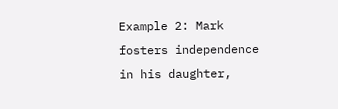Example 2: Mark fosters independence in his daughter,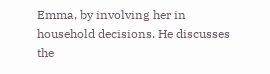Emma, by involving her in household decisions. He discusses the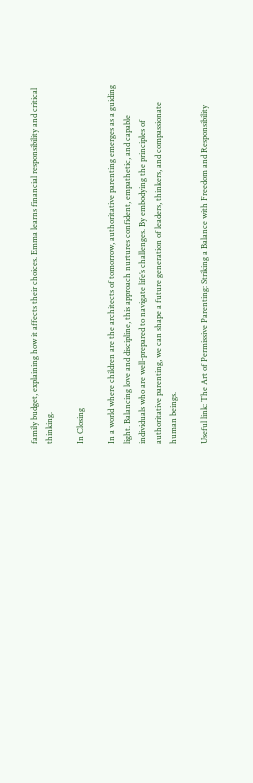family budget, explaining how it affects their choices. Emma learns financial responsibility and critical thinking.

In Closing

In a world where children are the architects of tomorrow, authoritative parenting emerges as a guiding light. Balancing love and discipline, this approach nurtures confident, empathetic, and capable individuals who are well-prepared to navigate life’s challenges. By embodying the principles of authoritative parenting, we can shape a future generation of leaders, thinkers, and compassionate human beings.

Useful link: The Art of Permissive Parenting: Striking a Balance with Freedom and Responsibility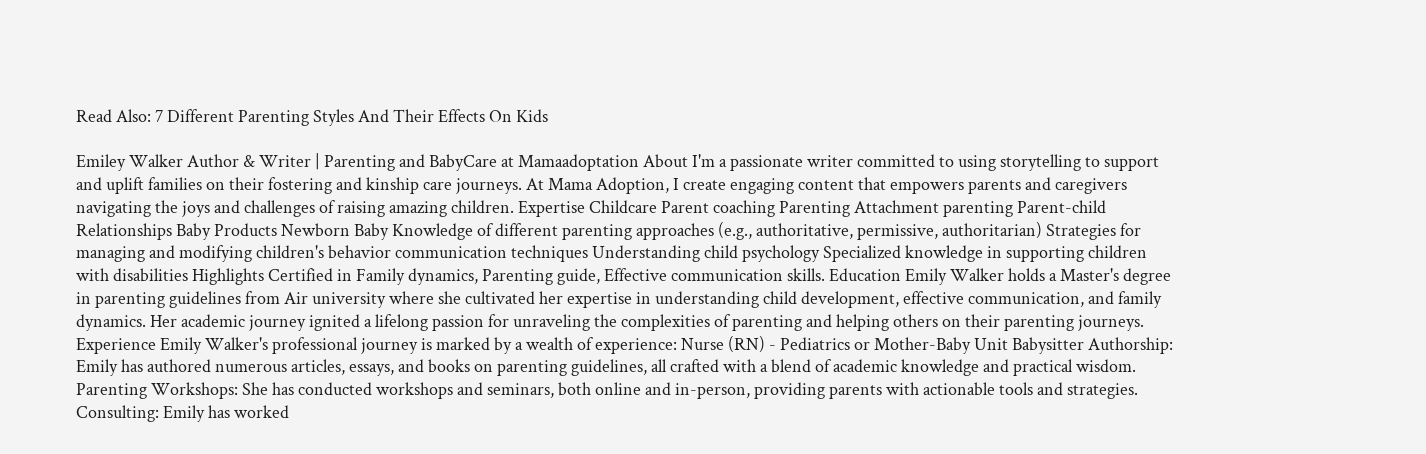Read Also: 7 Different Parenting Styles And Their Effects On Kids

Emiley Walker Author & Writer | Parenting and BabyCare at Mamaadoptation About I'm a passionate writer committed to using storytelling to support and uplift families on their fostering and kinship care journeys. At Mama Adoption, I create engaging content that empowers parents and caregivers navigating the joys and challenges of raising amazing children. Expertise Childcare Parent coaching Parenting Attachment parenting Parent-child Relationships Baby Products Newborn Baby Knowledge of different parenting approaches (e.g., authoritative, permissive, authoritarian) Strategies for managing and modifying children's behavior communication techniques Understanding child psychology Specialized knowledge in supporting children with disabilities Highlights Certified in Family dynamics, Parenting guide, Effective communication skills. Education Emily Walker holds a Master's degree in parenting guidelines from Air university where she cultivated her expertise in understanding child development, effective communication, and family dynamics. Her academic journey ignited a lifelong passion for unraveling the complexities of parenting and helping others on their parenting journeys. Experience Emily Walker's professional journey is marked by a wealth of experience: Nurse (RN) - Pediatrics or Mother-Baby Unit Babysitter Authorship: Emily has authored numerous articles, essays, and books on parenting guidelines, all crafted with a blend of academic knowledge and practical wisdom. Parenting Workshops: She has conducted workshops and seminars, both online and in-person, providing parents with actionable tools and strategies. Consulting: Emily has worked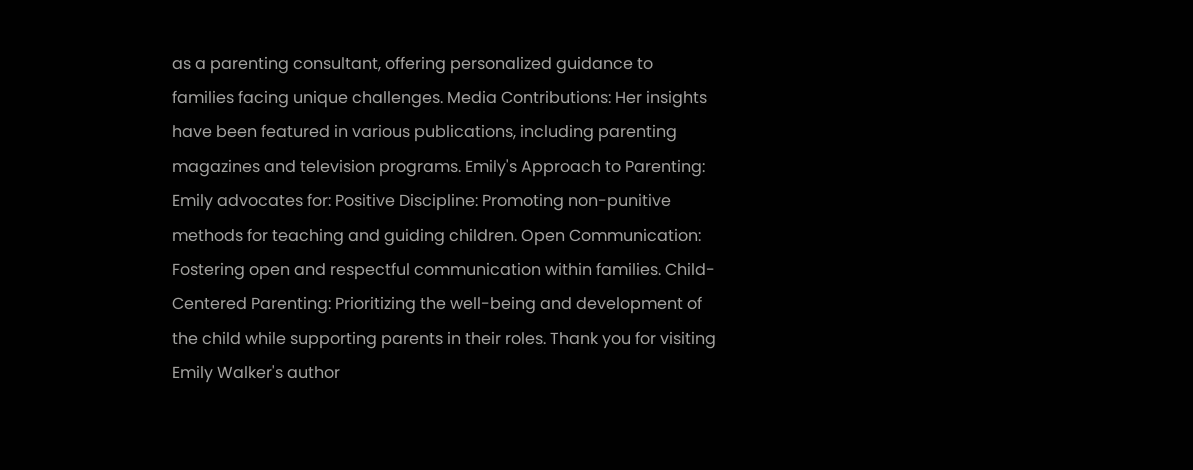as a parenting consultant, offering personalized guidance to families facing unique challenges. Media Contributions: Her insights have been featured in various publications, including parenting magazines and television programs. Emily's Approach to Parenting: Emily advocates for: Positive Discipline: Promoting non-punitive methods for teaching and guiding children. Open Communication: Fostering open and respectful communication within families. Child-Centered Parenting: Prioritizing the well-being and development of the child while supporting parents in their roles. Thank you for visiting Emily Walker's author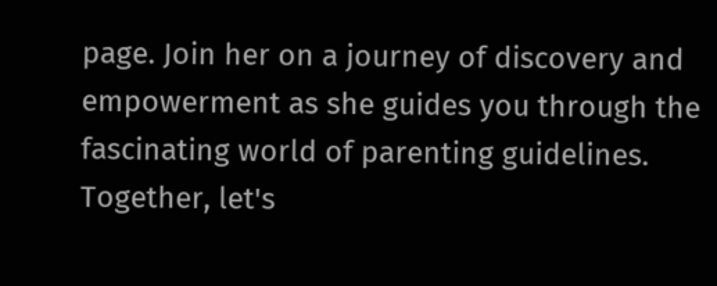page. Join her on a journey of discovery and empowerment as she guides you through the fascinating world of parenting guidelines. Together, let's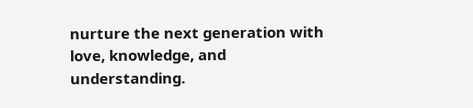nurture the next generation with love, knowledge, and understanding.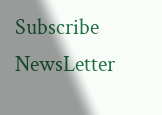Subscribe NewsLetter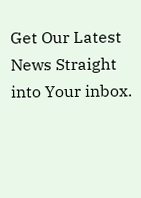Get Our Latest News Straight into Your inbox.